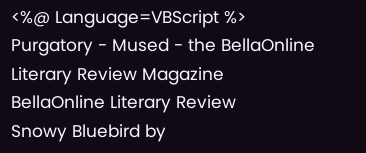<%@ Language=VBScript %> Purgatory - Mused - the BellaOnline Literary Review Magazine
BellaOnline Literary Review
Snowy Bluebird by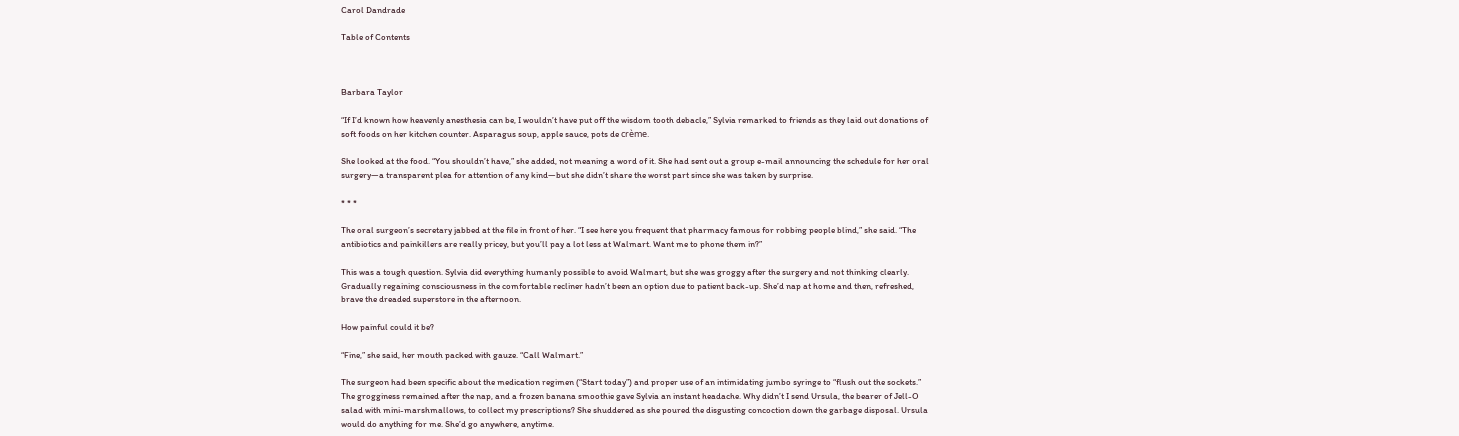Carol Dandrade

Table of Contents



Barbara Taylor

“If I’d known how heavenly anesthesia can be, I wouldn’t have put off the wisdom tooth debacle,” Sylvia remarked to friends as they laid out donations of soft foods on her kitchen counter. Asparagus soup, apple sauce, pots de crème.

She looked at the food. “You shouldn’t have,” she added, not meaning a word of it. She had sent out a group e-mail announcing the schedule for her oral surgery—a transparent plea for attention of any kind—but she didn’t share the worst part since she was taken by surprise.

* * *

The oral surgeon’s secretary jabbed at the file in front of her. “I see here you frequent that pharmacy famous for robbing people blind,” she said. “The antibiotics and painkillers are really pricey, but you’ll pay a lot less at Walmart. Want me to phone them in?”

This was a tough question. Sylvia did everything humanly possible to avoid Walmart, but she was groggy after the surgery and not thinking clearly. Gradually regaining consciousness in the comfortable recliner hadn’t been an option due to patient back-up. She’d nap at home and then, refreshed, brave the dreaded superstore in the afternoon.

How painful could it be?

“Fine,” she said, her mouth packed with gauze. “Call Walmart.”

The surgeon had been specific about the medication regimen (“Start today”) and proper use of an intimidating jumbo syringe to “flush out the sockets.” The grogginess remained after the nap, and a frozen banana smoothie gave Sylvia an instant headache. Why didn’t I send Ursula, the bearer of Jell-O salad with mini-marshmallows, to collect my prescriptions? She shuddered as she poured the disgusting concoction down the garbage disposal. Ursula would do anything for me. She’d go anywhere, anytime.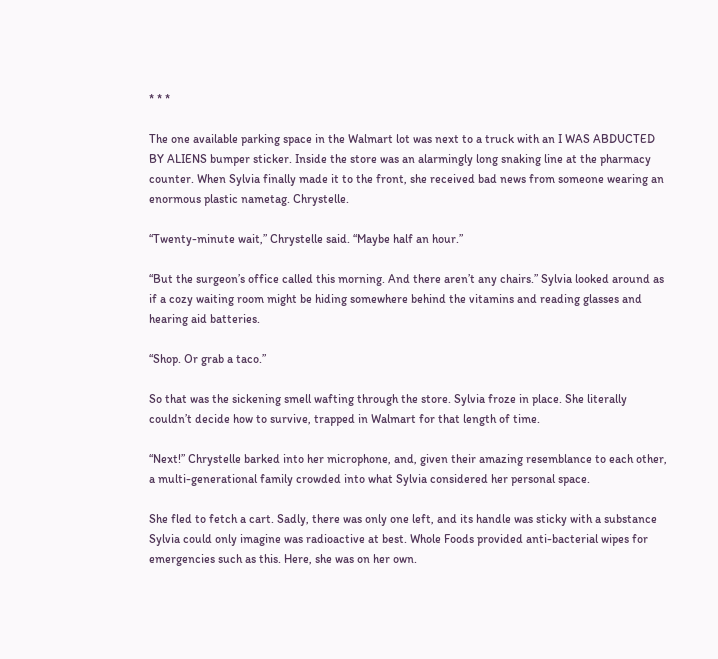* * *

The one available parking space in the Walmart lot was next to a truck with an I WAS ABDUCTED BY ALIENS bumper sticker. Inside the store was an alarmingly long snaking line at the pharmacy counter. When Sylvia finally made it to the front, she received bad news from someone wearing an enormous plastic nametag. Chrystelle.

“Twenty-minute wait,” Chrystelle said. “Maybe half an hour.”

“But the surgeon’s office called this morning. And there aren’t any chairs.” Sylvia looked around as if a cozy waiting room might be hiding somewhere behind the vitamins and reading glasses and hearing aid batteries.

“Shop. Or grab a taco.”

So that was the sickening smell wafting through the store. Sylvia froze in place. She literally couldn’t decide how to survive, trapped in Walmart for that length of time.

“Next!” Chrystelle barked into her microphone, and, given their amazing resemblance to each other, a multi-generational family crowded into what Sylvia considered her personal space.

She fled to fetch a cart. Sadly, there was only one left, and its handle was sticky with a substance Sylvia could only imagine was radioactive at best. Whole Foods provided anti-bacterial wipes for emergencies such as this. Here, she was on her own.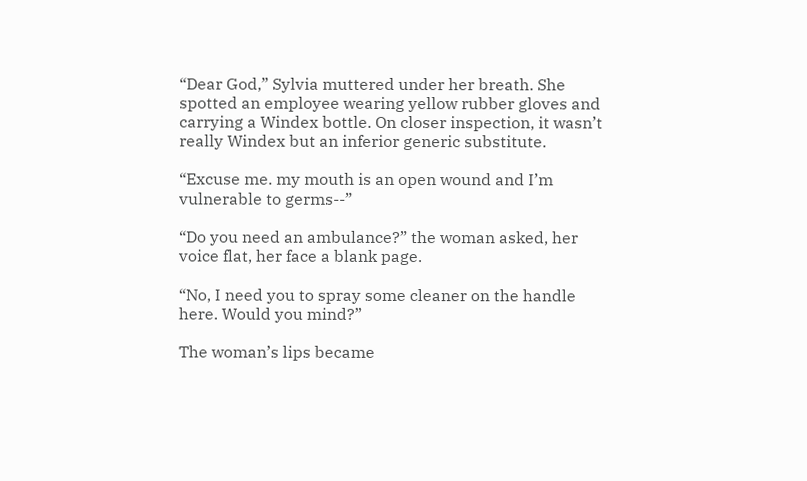“Dear God,” Sylvia muttered under her breath. She spotted an employee wearing yellow rubber gloves and carrying a Windex bottle. On closer inspection, it wasn’t really Windex but an inferior generic substitute.

“Excuse me. my mouth is an open wound and I’m vulnerable to germs--”

“Do you need an ambulance?” the woman asked, her voice flat, her face a blank page.

“No, I need you to spray some cleaner on the handle here. Would you mind?”

The woman’s lips became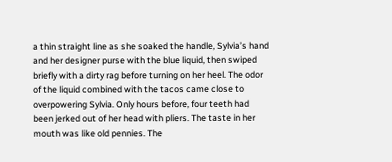a thin straight line as she soaked the handle, Sylvia’s hand and her designer purse with the blue liquid, then swiped briefly with a dirty rag before turning on her heel. The odor of the liquid combined with the tacos came close to overpowering Sylvia. Only hours before, four teeth had been jerked out of her head with pliers. The taste in her mouth was like old pennies. The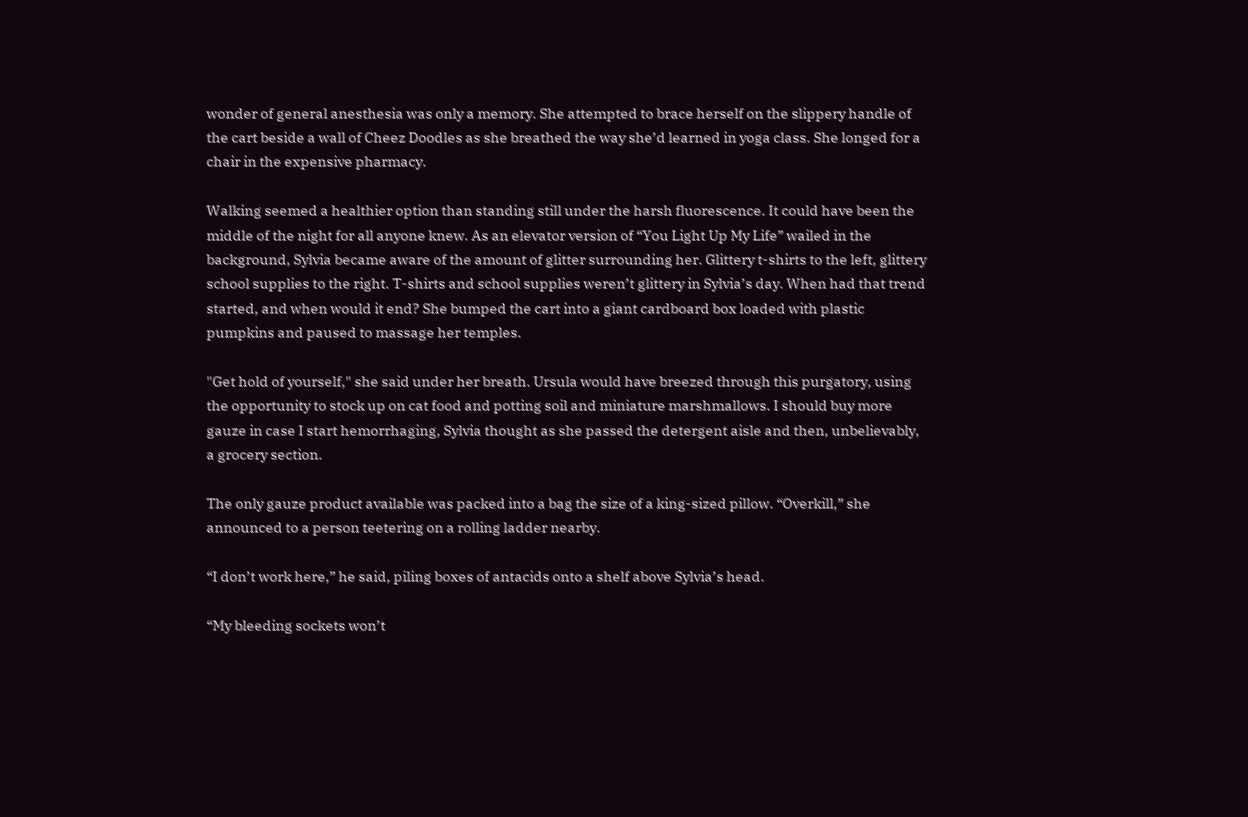wonder of general anesthesia was only a memory. She attempted to brace herself on the slippery handle of the cart beside a wall of Cheez Doodles as she breathed the way she’d learned in yoga class. She longed for a chair in the expensive pharmacy.

Walking seemed a healthier option than standing still under the harsh fluorescence. It could have been the middle of the night for all anyone knew. As an elevator version of “You Light Up My Life” wailed in the background, Sylvia became aware of the amount of glitter surrounding her. Glittery t-shirts to the left, glittery school supplies to the right. T-shirts and school supplies weren’t glittery in Sylvia’s day. When had that trend started, and when would it end? She bumped the cart into a giant cardboard box loaded with plastic pumpkins and paused to massage her temples.

"Get hold of yourself," she said under her breath. Ursula would have breezed through this purgatory, using the opportunity to stock up on cat food and potting soil and miniature marshmallows. I should buy more gauze in case I start hemorrhaging, Sylvia thought as she passed the detergent aisle and then, unbelievably, a grocery section.

The only gauze product available was packed into a bag the size of a king-sized pillow. “Overkill,” she announced to a person teetering on a rolling ladder nearby.

“I don’t work here,” he said, piling boxes of antacids onto a shelf above Sylvia’s head.

“My bleeding sockets won’t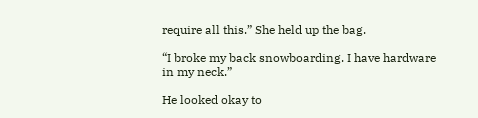require all this.” She held up the bag.

“I broke my back snowboarding. I have hardware in my neck.”

He looked okay to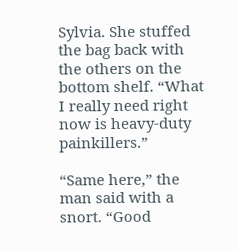Sylvia. She stuffed the bag back with the others on the bottom shelf. “What I really need right now is heavy-duty painkillers.”

“Same here,” the man said with a snort. “Good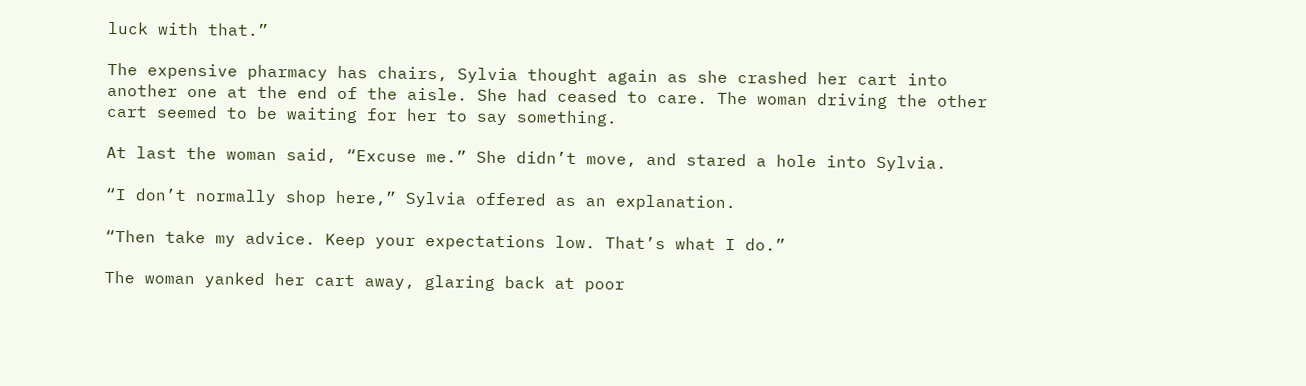luck with that.”

The expensive pharmacy has chairs, Sylvia thought again as she crashed her cart into another one at the end of the aisle. She had ceased to care. The woman driving the other cart seemed to be waiting for her to say something.

At last the woman said, “Excuse me.” She didn’t move, and stared a hole into Sylvia.

“I don’t normally shop here,” Sylvia offered as an explanation.

“Then take my advice. Keep your expectations low. That’s what I do.”

The woman yanked her cart away, glaring back at poor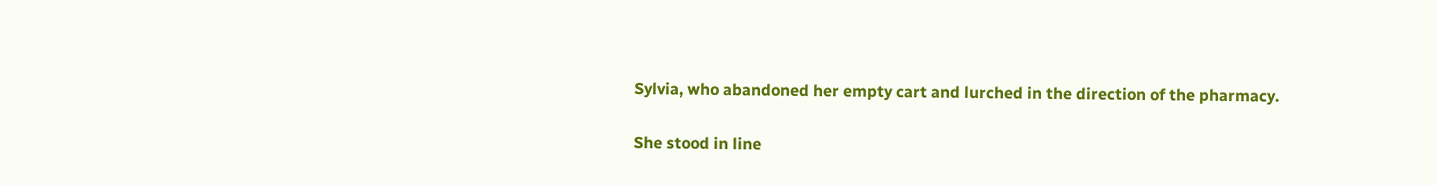Sylvia, who abandoned her empty cart and lurched in the direction of the pharmacy.

She stood in line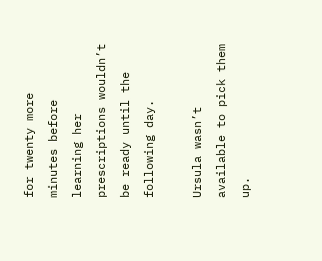for twenty more minutes before learning her prescriptions wouldn’t be ready until the following day.

Ursula wasn’t available to pick them up.